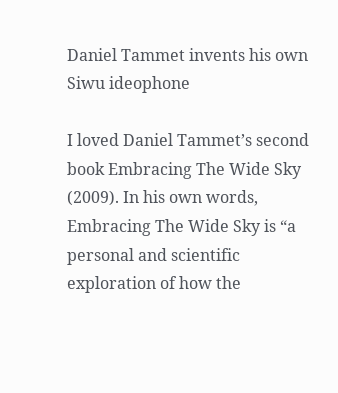Daniel Tammet invents his own Siwu ideophone

I loved Daniel Tammet’s second book Embracing The Wide Sky (2009). In his own words, Embracing The Wide Sky is “a personal and scientific exploration of how the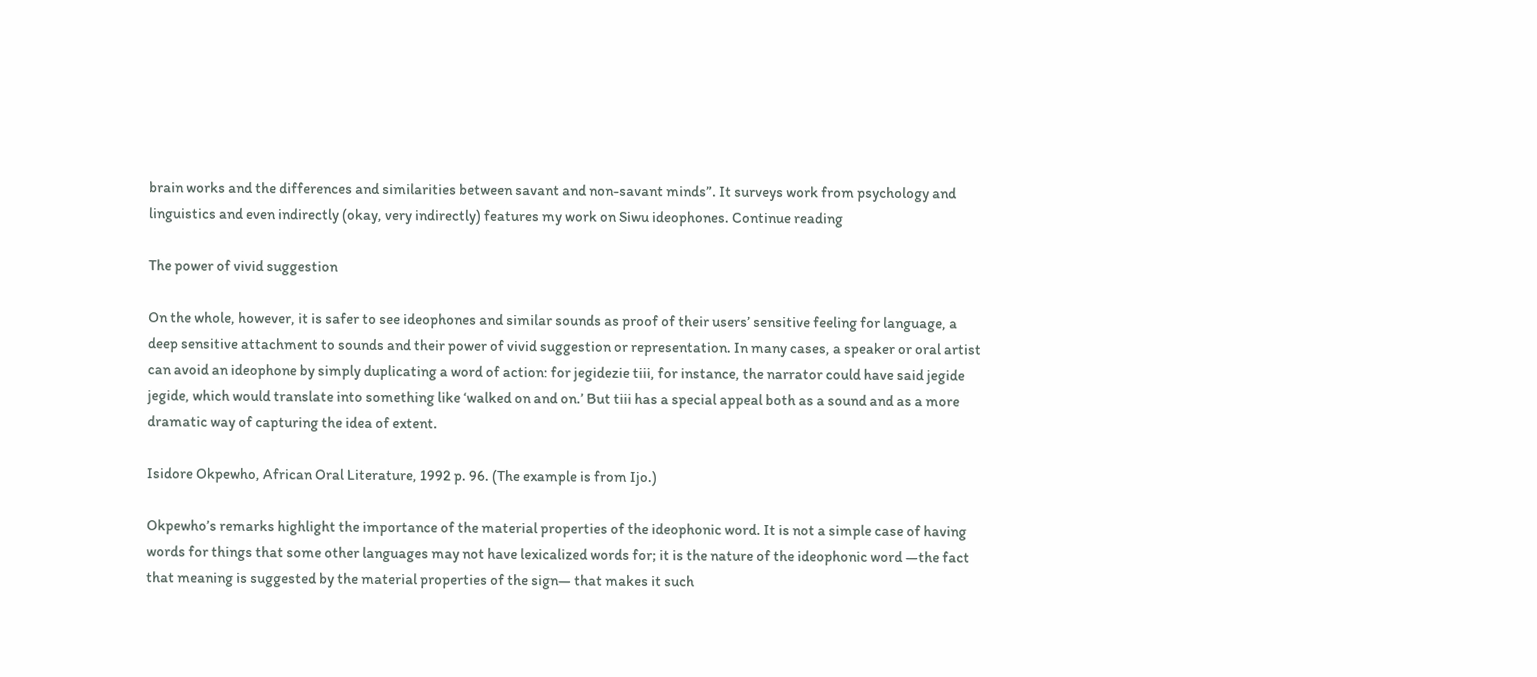brain works and the differences and similarities between savant and non-savant minds”. It surveys work from psychology and linguistics and even indirectly (okay, very indirectly) features my work on Siwu ideophones. Continue reading

The power of vivid suggestion

On the whole, however, it is safer to see ideophones and similar sounds as proof of their users’ sensitive feeling for language, a deep sensitive attachment to sounds and their power of vivid suggestion or representation. In many cases, a speaker or oral artist can avoid an ideophone by simply duplicating a word of action: for jegidezie tiii, for instance, the narrator could have said jegide jegide, which would translate into something like ‘walked on and on.’ But tiii has a special appeal both as a sound and as a more dramatic way of capturing the idea of extent.

Isidore Okpewho, African Oral Literature, 1992 p. 96. (The example is from Ijo.)

Okpewho’s remarks highlight the importance of the material properties of the ideophonic word. It is not a simple case of having words for things that some other languages may not have lexicalized words for; it is the nature of the ideophonic word —the fact that meaning is suggested by the material properties of the sign— that makes it such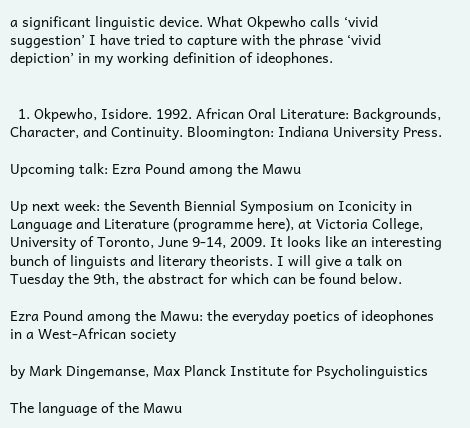a significant linguistic device. What Okpewho calls ‘vivid suggestion’ I have tried to capture with the phrase ‘vivid depiction’ in my working definition of ideophones.


  1. Okpewho, Isidore. 1992. African Oral Literature: Backgrounds, Character, and Continuity. Bloomington: Indiana University Press.

Upcoming talk: Ezra Pound among the Mawu

Up next week: the Seventh Biennial Symposium on Iconicity in Language and Literature (programme here), at Victoria College, University of Toronto, June 9-14, 2009. It looks like an interesting bunch of linguists and literary theorists. I will give a talk on Tuesday the 9th, the abstract for which can be found below.

Ezra Pound among the Mawu: the everyday poetics of ideophones in a West-African society

by Mark Dingemanse, Max Planck Institute for Psycholinguistics

The language of the Mawu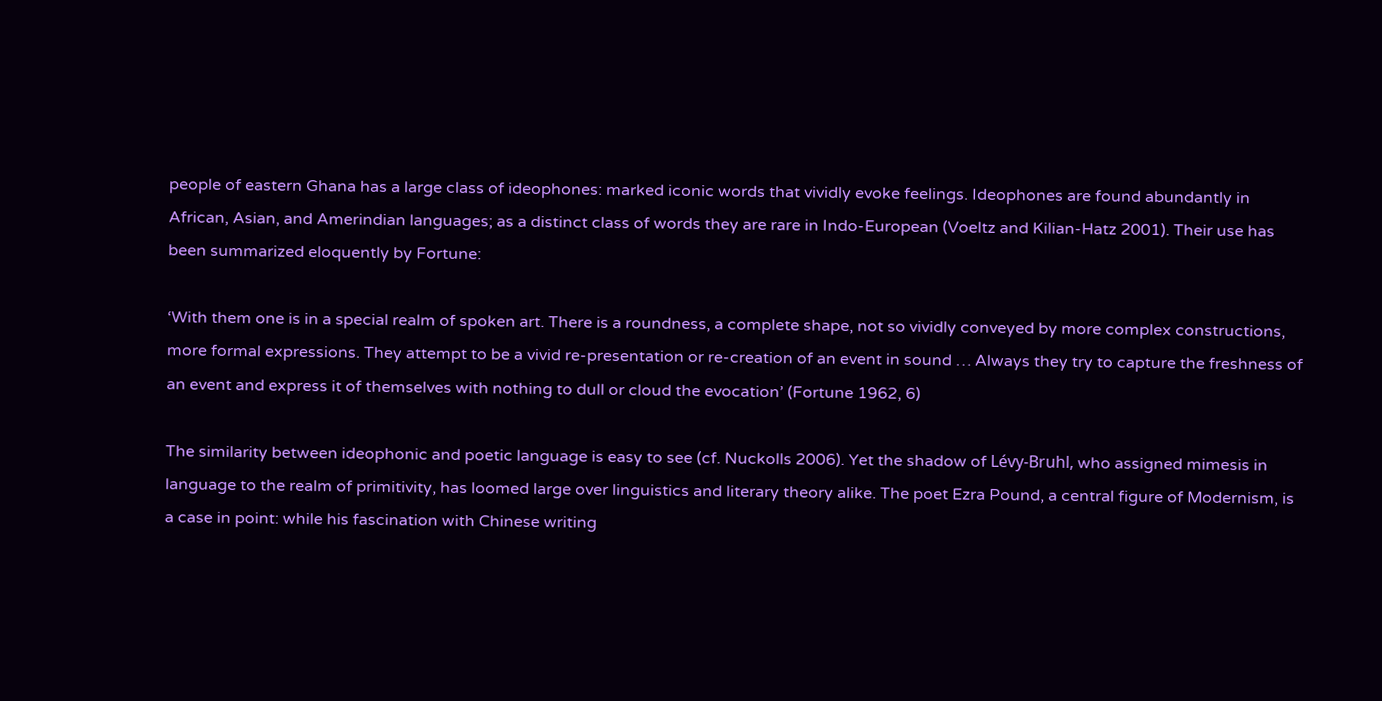people of eastern Ghana has a large class of ideophones: marked iconic words that vividly evoke feelings. Ideophones are found abundantly in African, Asian, and Amerindian languages; as a distinct class of words they are rare in Indo-European (Voeltz and Kilian-Hatz 2001). Their use has been summarized eloquently by Fortune:

‘With them one is in a special realm of spoken art. There is a roundness, a complete shape, not so vividly conveyed by more complex constructions, more formal expressions. They attempt to be a vivid re-presentation or re-creation of an event in sound … Always they try to capture the freshness of an event and express it of themselves with nothing to dull or cloud the evocation’ (Fortune 1962, 6)

The similarity between ideophonic and poetic language is easy to see (cf. Nuckolls 2006). Yet the shadow of Lévy-Bruhl, who assigned mimesis in language to the realm of primitivity, has loomed large over linguistics and literary theory alike. The poet Ezra Pound, a central figure of Modernism, is a case in point: while his fascination with Chinese writing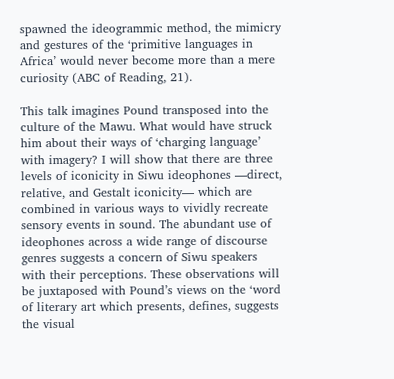spawned the ideogrammic method, the mimicry and gestures of the ‘primitive languages in Africa’ would never become more than a mere curiosity (ABC of Reading, 21).

This talk imagines Pound transposed into the culture of the Mawu. What would have struck him about their ways of ‘charging language’ with imagery? I will show that there are three levels of iconicity in Siwu ideophones —direct, relative, and Gestalt iconicity— which are combined in various ways to vividly recreate sensory events in sound. The abundant use of ideophones across a wide range of discourse genres suggests a concern of Siwu speakers with their perceptions. These observations will be juxtaposed with Pound’s views on the ‘word of literary art which presents, defines, suggests the visual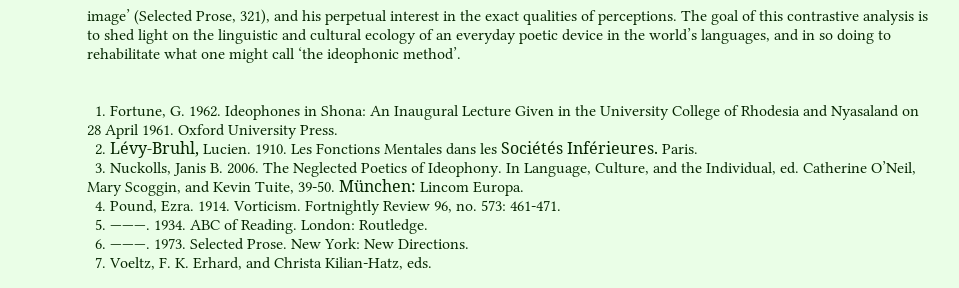image’ (Selected Prose, 321), and his perpetual interest in the exact qualities of perceptions. The goal of this contrastive analysis is to shed light on the linguistic and cultural ecology of an everyday poetic device in the world’s languages, and in so doing to rehabilitate what one might call ‘the ideophonic method’.


  1. Fortune, G. 1962. Ideophones in Shona: An Inaugural Lecture Given in the University College of Rhodesia and Nyasaland on 28 April 1961. Oxford University Press.
  2. Lévy-Bruhl, Lucien. 1910. Les Fonctions Mentales dans les Sociétés Inférieures. Paris.
  3. Nuckolls, Janis B. 2006. The Neglected Poetics of Ideophony. In Language, Culture, and the Individual, ed. Catherine O’Neil, Mary Scoggin, and Kevin Tuite, 39-50. München: Lincom Europa.
  4. Pound, Ezra. 1914. Vorticism. Fortnightly Review 96, no. 573: 461-471.
  5. ———. 1934. ABC of Reading. London: Routledge.
  6. ———. 1973. Selected Prose. New York: New Directions.
  7. Voeltz, F. K. Erhard, and Christa Kilian-Hatz, eds.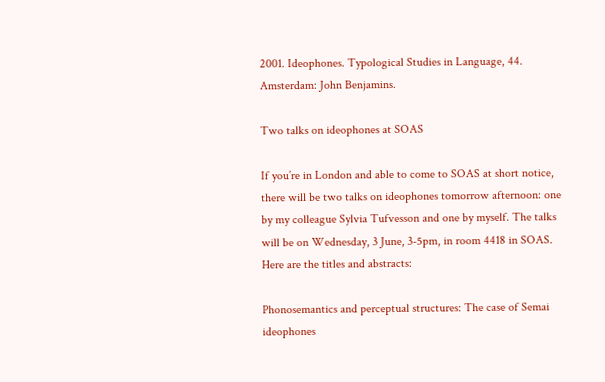2001. Ideophones. Typological Studies in Language, 44. Amsterdam: John Benjamins.

Two talks on ideophones at SOAS

If you’re in London and able to come to SOAS at short notice, there will be two talks on ideophones tomorrow afternoon: one by my colleague Sylvia Tufvesson and one by myself. The talks will be on Wednesday, 3 June, 3-5pm, in room 4418 in SOAS. Here are the titles and abstracts:

Phonosemantics and perceptual structures: The case of Semai ideophones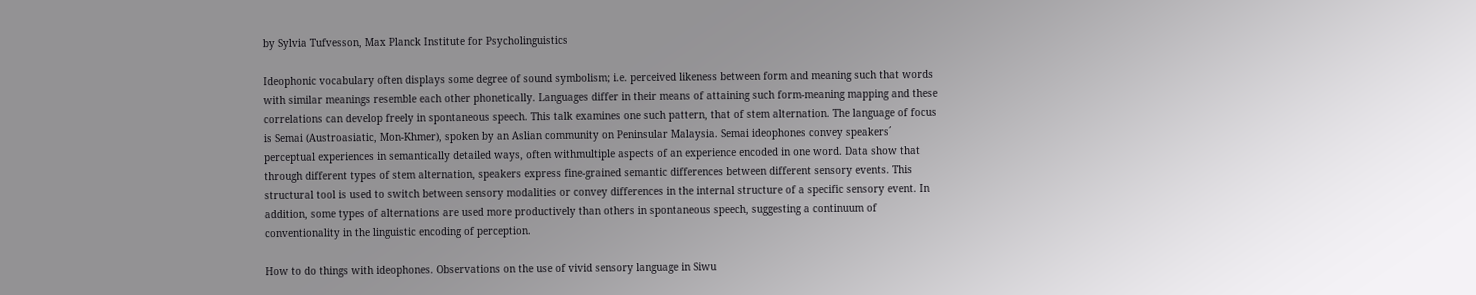by Sylvia Tufvesson, Max Planck Institute for Psycholinguistics

Ideophonic vocabulary often displays some degree of sound symbolism; i.e. perceived likeness between form and meaning such that words with similar meanings resemble each other phonetically. Languages differ in their means of attaining such form-meaning mapping and these correlations can develop freely in spontaneous speech. This talk examines one such pattern, that of stem alternation. The language of focus is Semai (Austroasiatic, Mon-Khmer), spoken by an Aslian community on Peninsular Malaysia. Semai ideophones convey speakers´ perceptual experiences in semantically detailed ways, often withmultiple aspects of an experience encoded in one word. Data show that through different types of stem alternation, speakers express fine-grained semantic differences between different sensory events. This structural tool is used to switch between sensory modalities or convey differences in the internal structure of a specific sensory event. In addition, some types of alternations are used more productively than others in spontaneous speech, suggesting a continuum of conventionality in the linguistic encoding of perception.

How to do things with ideophones. Observations on the use of vivid sensory language in Siwu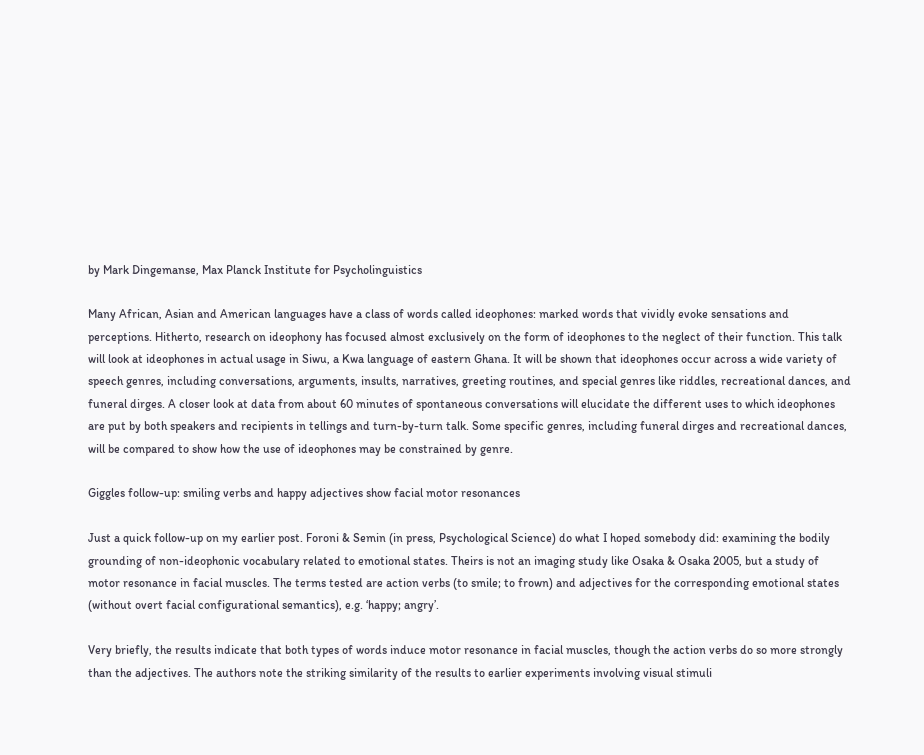by Mark Dingemanse, Max Planck Institute for Psycholinguistics

Many African, Asian and American languages have a class of words called ideophones: marked words that vividly evoke sensations and perceptions. Hitherto, research on ideophony has focused almost exclusively on the form of ideophones to the neglect of their function. This talk will look at ideophones in actual usage in Siwu, a Kwa language of eastern Ghana. It will be shown that ideophones occur across a wide variety of speech genres, including conversations, arguments, insults, narratives, greeting routines, and special genres like riddles, recreational dances, and funeral dirges. A closer look at data from about 60 minutes of spontaneous conversations will elucidate the different uses to which ideophones are put by both speakers and recipients in tellings and turn-by-turn talk. Some specific genres, including funeral dirges and recreational dances, will be compared to show how the use of ideophones may be constrained by genre.

Giggles follow-up: smiling verbs and happy adjectives show facial motor resonances

Just a quick follow-up on my earlier post. Foroni & Semin (in press, Psychological Science) do what I hoped somebody did: examining the bodily grounding of non-ideophonic vocabulary related to emotional states. Theirs is not an imaging study like Osaka & Osaka 2005, but a study of motor resonance in facial muscles. The terms tested are action verbs (to smile; to frown) and adjectives for the corresponding emotional states (without overt facial configurational semantics), e.g. ‘happy; angry’.

Very briefly, the results indicate that both types of words induce motor resonance in facial muscles, though the action verbs do so more strongly than the adjectives. The authors note the striking similarity of the results to earlier experiments involving visual stimuli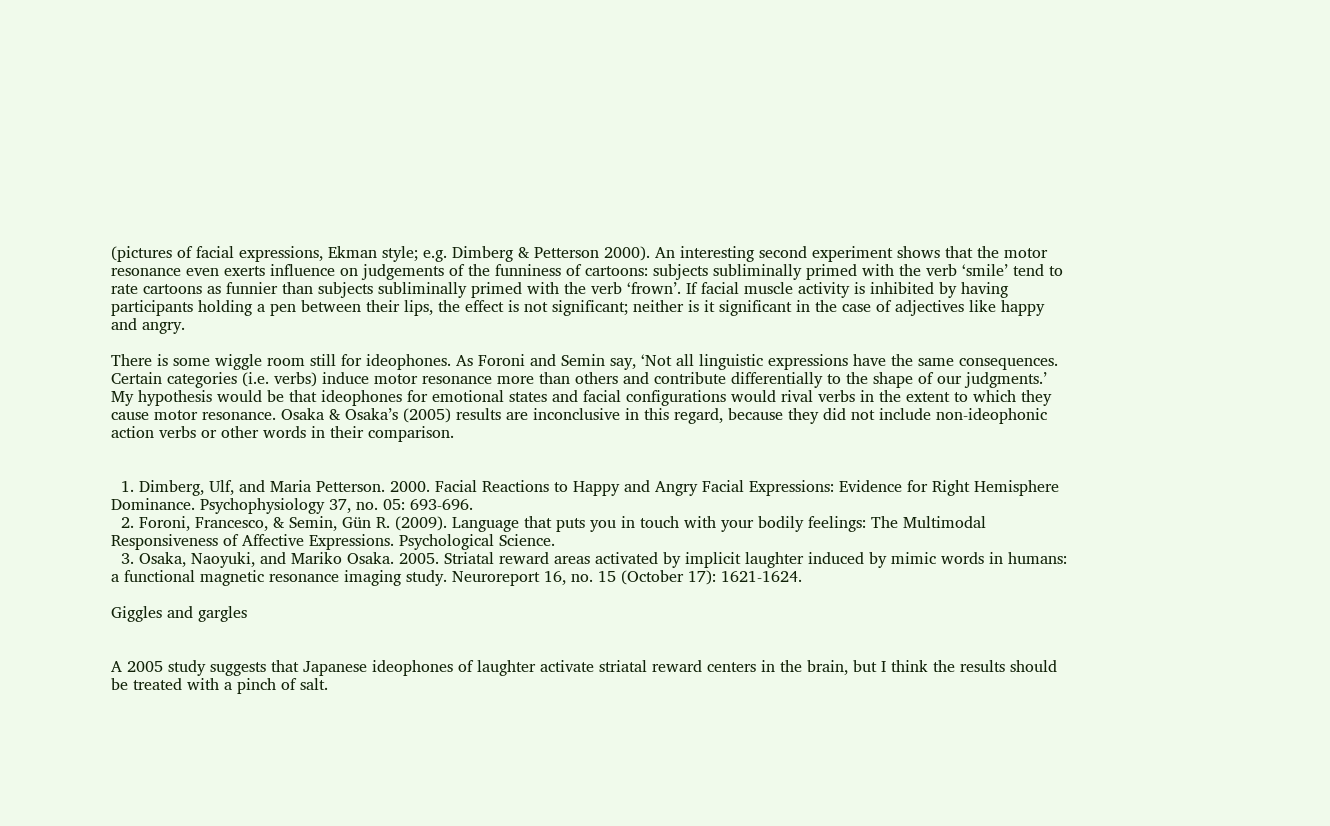(pictures of facial expressions, Ekman style; e.g. Dimberg & Petterson 2000). An interesting second experiment shows that the motor resonance even exerts influence on judgements of the funniness of cartoons: subjects subliminally primed with the verb ‘smile’ tend to rate cartoons as funnier than subjects subliminally primed with the verb ‘frown’. If facial muscle activity is inhibited by having participants holding a pen between their lips, the effect is not significant; neither is it significant in the case of adjectives like happy and angry.

There is some wiggle room still for ideophones. As Foroni and Semin say, ‘Not all linguistic expressions have the same consequences. Certain categories (i.e. verbs) induce motor resonance more than others and contribute differentially to the shape of our judgments.’ My hypothesis would be that ideophones for emotional states and facial configurations would rival verbs in the extent to which they cause motor resonance. Osaka & Osaka’s (2005) results are inconclusive in this regard, because they did not include non-ideophonic action verbs or other words in their comparison.


  1. Dimberg, Ulf, and Maria Petterson. 2000. Facial Reactions to Happy and Angry Facial Expressions: Evidence for Right Hemisphere Dominance. Psychophysiology 37, no. 05: 693-696.
  2. Foroni, Francesco, & Semin, Gün R. (2009). Language that puts you in touch with your bodily feelings: The Multimodal Responsiveness of Affective Expressions. Psychological Science.
  3. Osaka, Naoyuki, and Mariko Osaka. 2005. Striatal reward areas activated by implicit laughter induced by mimic words in humans: a functional magnetic resonance imaging study. Neuroreport 16, no. 15 (October 17): 1621-1624.

Giggles and gargles


A 2005 study suggests that Japanese ideophones of laughter activate striatal reward centers in the brain, but I think the results should be treated with a pinch of salt.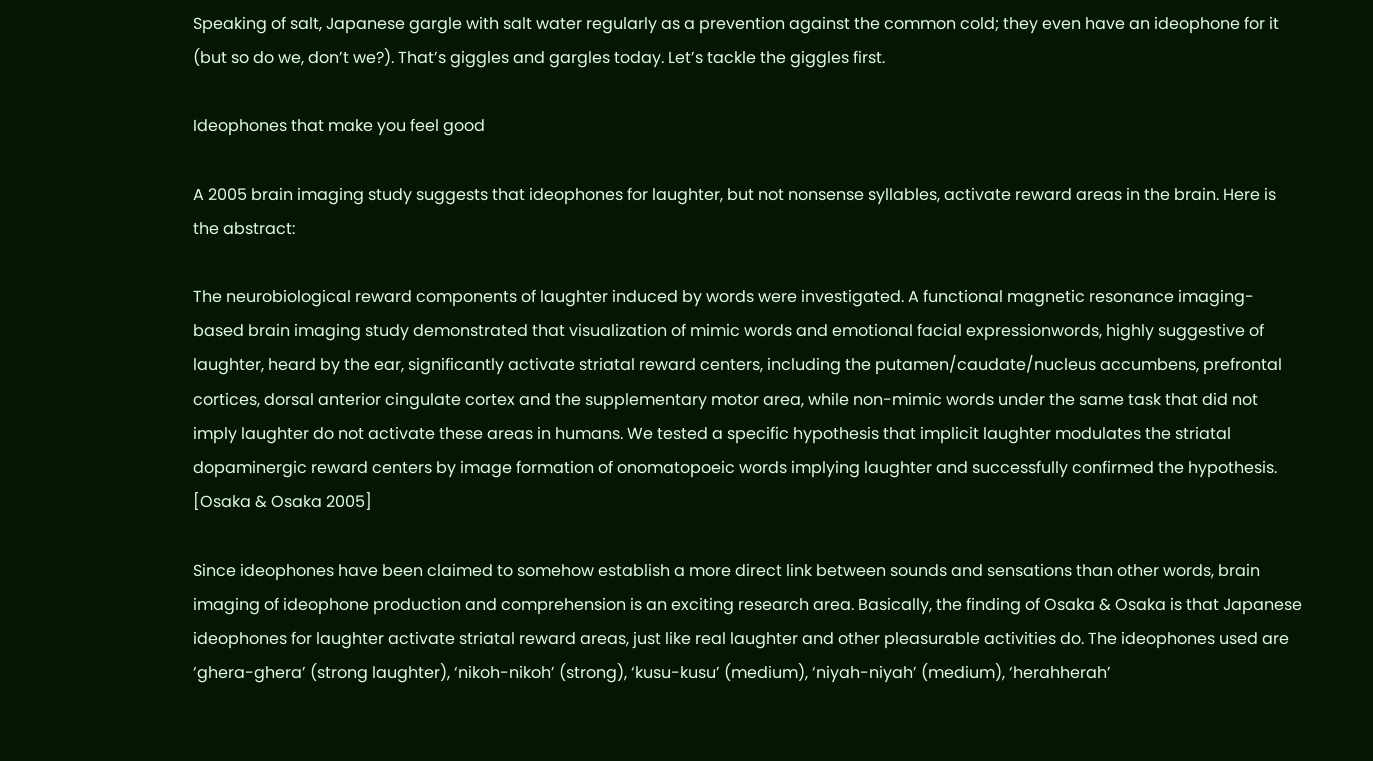Speaking of salt, Japanese gargle with salt water regularly as a prevention against the common cold; they even have an ideophone for it (but so do we, don’t we?). That’s giggles and gargles today. Let’s tackle the giggles first.

Ideophones that make you feel good

A 2005 brain imaging study suggests that ideophones for laughter, but not nonsense syllables, activate reward areas in the brain. Here is the abstract:

The neurobiological reward components of laughter induced by words were investigated. A functional magnetic resonance imaging-based brain imaging study demonstrated that visualization of mimic words and emotional facial expressionwords, highly suggestive of laughter, heard by the ear, significantly activate striatal reward centers, including the putamen/caudate/nucleus accumbens, prefrontal cortices, dorsal anterior cingulate cortex and the supplementary motor area, while non-mimic words under the same task that did not imply laughter do not activate these areas in humans. We tested a specific hypothesis that implicit laughter modulates the striatal dopaminergic reward centers by image formation of onomatopoeic words implying laughter and successfully confirmed the hypothesis. [Osaka & Osaka 2005]

Since ideophones have been claimed to somehow establish a more direct link between sounds and sensations than other words, brain imaging of ideophone production and comprehension is an exciting research area. Basically, the finding of Osaka & Osaka is that Japanese ideophones for laughter activate striatal reward areas, just like real laughter and other pleasurable activities do. The ideophones used are ‘ghera-ghera’ (strong laughter), ‘nikoh-nikoh’ (strong), ‘kusu-kusu’ (medium), ‘niyah-niyah’ (medium), ‘herahherah’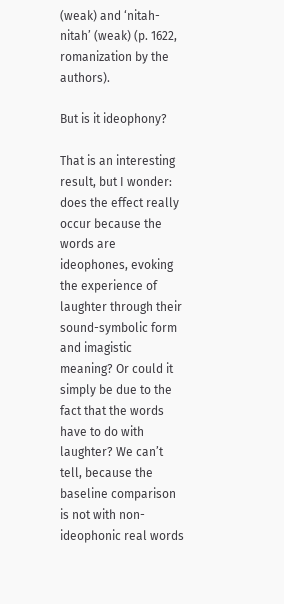(weak) and ‘nitah-nitah’ (weak) (p. 1622, romanization by the authors).

But is it ideophony?

That is an interesting result, but I wonder: does the effect really occur because the words are ideophones, evoking the experience of laughter through their sound-symbolic form and imagistic meaning? Or could it simply be due to the fact that the words have to do with laughter? We can’t tell, because the baseline comparison is not with non-ideophonic real words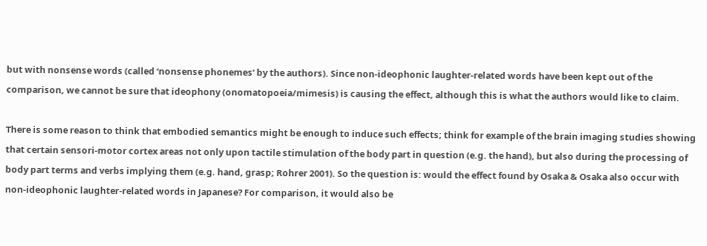but with nonsense words (called ‘nonsense phonemes’ by the authors). Since non-ideophonic laughter-related words have been kept out of the comparison, we cannot be sure that ideophony (onomatopoeia/mimesis) is causing the effect, although this is what the authors would like to claim.

There is some reason to think that embodied semantics might be enough to induce such effects; think for example of the brain imaging studies showing that certain sensori-motor cortex areas not only upon tactile stimulation of the body part in question (e.g. the hand), but also during the processing of body part terms and verbs implying them (e.g. hand, grasp; Rohrer 2001). So the question is: would the effect found by Osaka & Osaka also occur with non-ideophonic laughter-related words in Japanese? For comparison, it would also be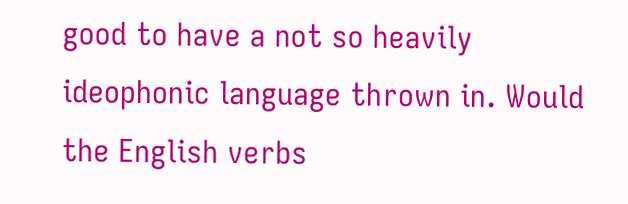good to have a not so heavily ideophonic language thrown in. Would the English verbs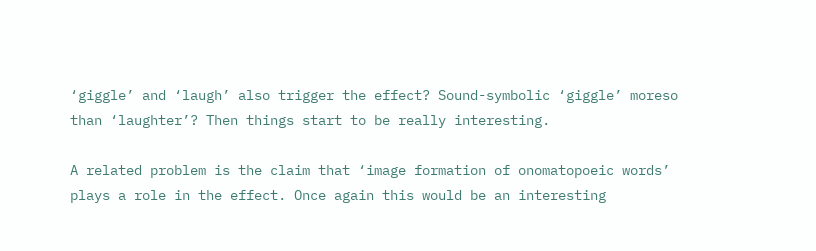‘giggle’ and ‘laugh’ also trigger the effect? Sound-symbolic ‘giggle’ moreso than ‘laughter’? Then things start to be really interesting.

A related problem is the claim that ‘image formation of onomatopoeic words’ plays a role in the effect. Once again this would be an interesting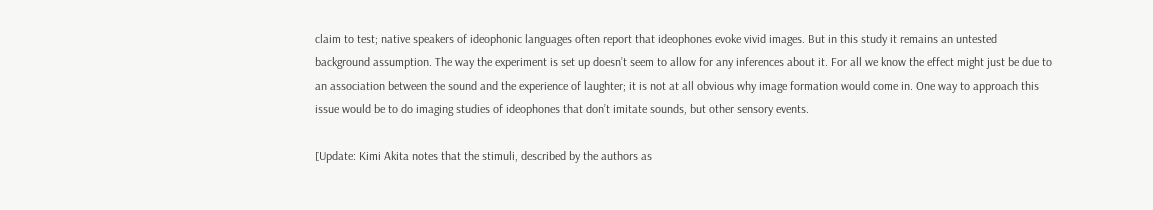claim to test; native speakers of ideophonic languages often report that ideophones evoke vivid images. But in this study it remains an untested background assumption. The way the experiment is set up doesn’t seem to allow for any inferences about it. For all we know the effect might just be due to an association between the sound and the experience of laughter; it is not at all obvious why image formation would come in. One way to approach this issue would be to do imaging studies of ideophones that don’t imitate sounds, but other sensory events.

[Update: Kimi Akita notes that the stimuli, described by the authors as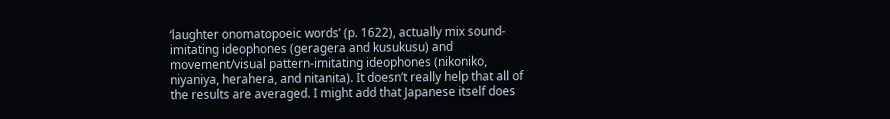‘laughter onomatopoeic words’ (p. 1622), actually mix sound-imitating ideophones (geragera and kusukusu) and movement/visual pattern-imitating ideophones (nikoniko, niyaniya, herahera, and nitanita). It doesn’t really help that all of the results are averaged. I might add that Japanese itself does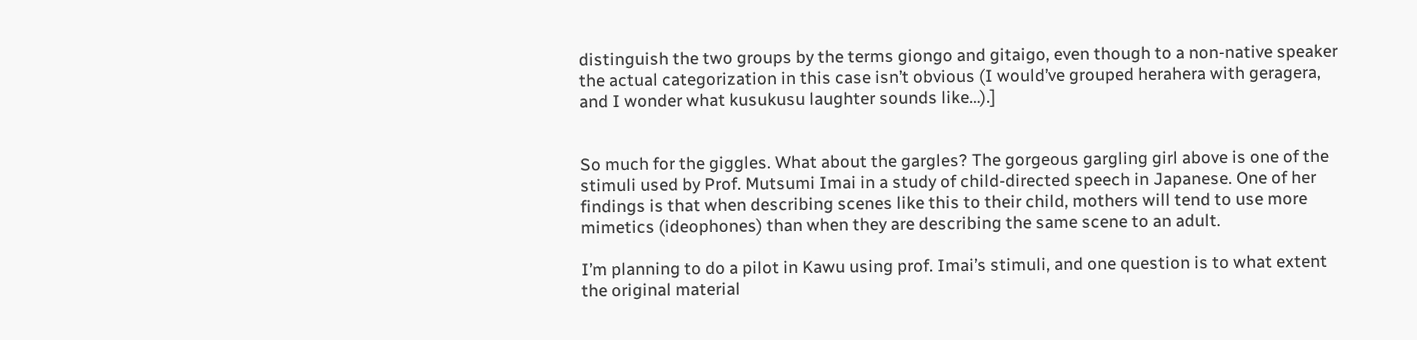distinguish the two groups by the terms giongo and gitaigo, even though to a non-native speaker the actual categorization in this case isn’t obvious (I would’ve grouped herahera with geragera, and I wonder what kusukusu laughter sounds like…).]


So much for the giggles. What about the gargles? The gorgeous gargling girl above is one of the stimuli used by Prof. Mutsumi Imai in a study of child-directed speech in Japanese. One of her findings is that when describing scenes like this to their child, mothers will tend to use more mimetics (ideophones) than when they are describing the same scene to an adult.

I’m planning to do a pilot in Kawu using prof. Imai’s stimuli, and one question is to what extent the original material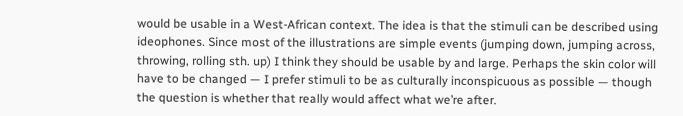would be usable in a West-African context. The idea is that the stimuli can be described using ideophones. Since most of the illustrations are simple events (jumping down, jumping across, throwing, rolling sth. up) I think they should be usable by and large. Perhaps the skin color will have to be changed — I prefer stimuli to be as culturally inconspicuous as possible — though the question is whether that really would affect what we’re after.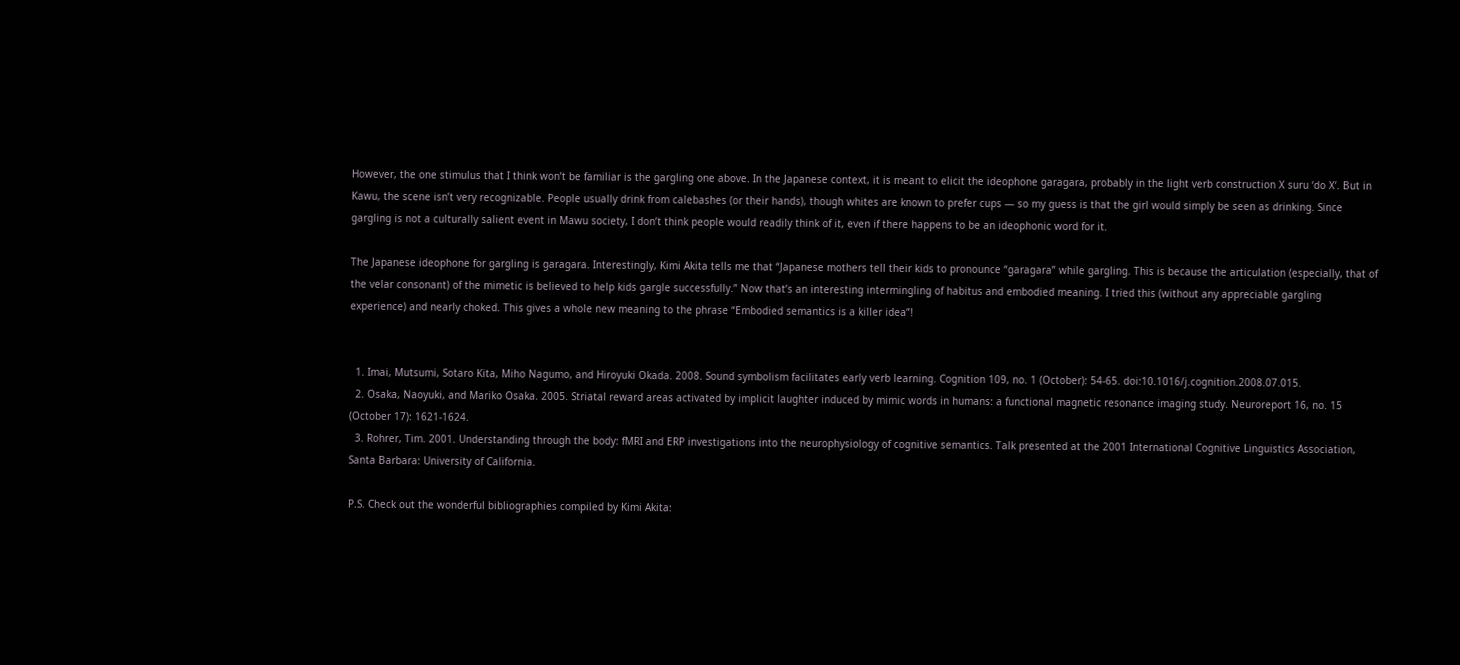However, the one stimulus that I think won’t be familiar is the gargling one above. In the Japanese context, it is meant to elicit the ideophone garagara, probably in the light verb construction X suru ‘do X’. But in Kawu, the scene isn’t very recognizable. People usually drink from calebashes (or their hands), though whites are known to prefer cups — so my guess is that the girl would simply be seen as drinking. Since gargling is not a culturally salient event in Mawu society, I don’t think people would readily think of it, even if there happens to be an ideophonic word for it.

The Japanese ideophone for gargling is garagara. Interestingly, Kimi Akita tells me that “Japanese mothers tell their kids to pronounce “garagara” while gargling. This is because the articulation (especially, that of the velar consonant) of the mimetic is believed to help kids gargle successfully.” Now that’s an interesting intermingling of habitus and embodied meaning. I tried this (without any appreciable gargling experience) and nearly choked. This gives a whole new meaning to the phrase “Embodied semantics is a killer idea”!


  1. Imai, Mutsumi, Sotaro Kita, Miho Nagumo, and Hiroyuki Okada. 2008. Sound symbolism facilitates early verb learning. Cognition 109, no. 1 (October): 54-65. doi:10.1016/j.cognition.2008.07.015.
  2. Osaka, Naoyuki, and Mariko Osaka. 2005. Striatal reward areas activated by implicit laughter induced by mimic words in humans: a functional magnetic resonance imaging study. Neuroreport 16, no. 15 (October 17): 1621-1624.
  3. Rohrer, Tim. 2001. Understanding through the body: fMRI and ERP investigations into the neurophysiology of cognitive semantics. Talk presented at the 2001 International Cognitive Linguistics Association, Santa Barbara: University of California.

P.S. Check out the wonderful bibliographies compiled by Kimi Akita: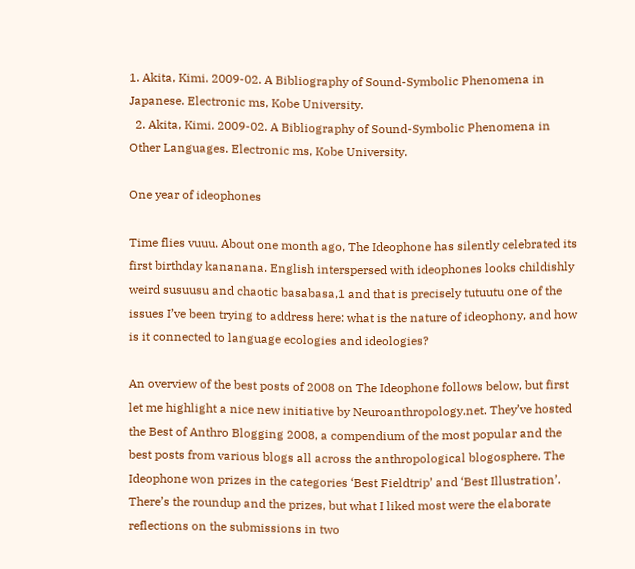1. Akita, Kimi. 2009-02. A Bibliography of Sound-Symbolic Phenomena in Japanese. Electronic ms, Kobe University.
  2. Akita, Kimi. 2009-02. A Bibliography of Sound-Symbolic Phenomena in Other Languages. Electronic ms, Kobe University.

One year of ideophones

Time flies vuuu. About one month ago, The Ideophone has silently celebrated its first birthday kananana. English interspersed with ideophones looks childishly weird susuusu and chaotic basabasa,1 and that is precisely tutuutu one of the issues I’ve been trying to address here: what is the nature of ideophony, and how is it connected to language ecologies and ideologies?

An overview of the best posts of 2008 on The Ideophone follows below, but first let me highlight a nice new initiative by Neuroanthropology.net. They’ve hosted the Best of Anthro Blogging 2008, a compendium of the most popular and the best posts from various blogs all across the anthropological blogosphere. The Ideophone won prizes in the categories ‘Best Fieldtrip’ and ‘Best Illustration’. There’s the roundup and the prizes, but what I liked most were the elaborate reflections on the submissions in two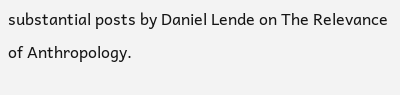substantial posts by Daniel Lende on The Relevance of Anthropology.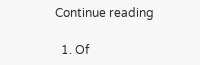Continue reading

  1. Of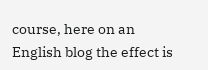course, here on an English blog the effect is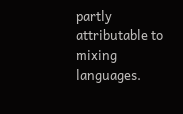partly attributable to mixing languages.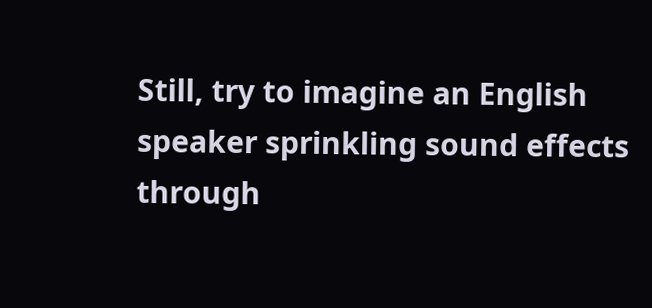Still, try to imagine an English speaker sprinkling sound effects through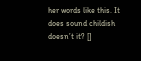her words like this. It does sound childish doesn’t it? []